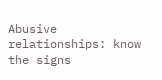Abusive relationships: know the signs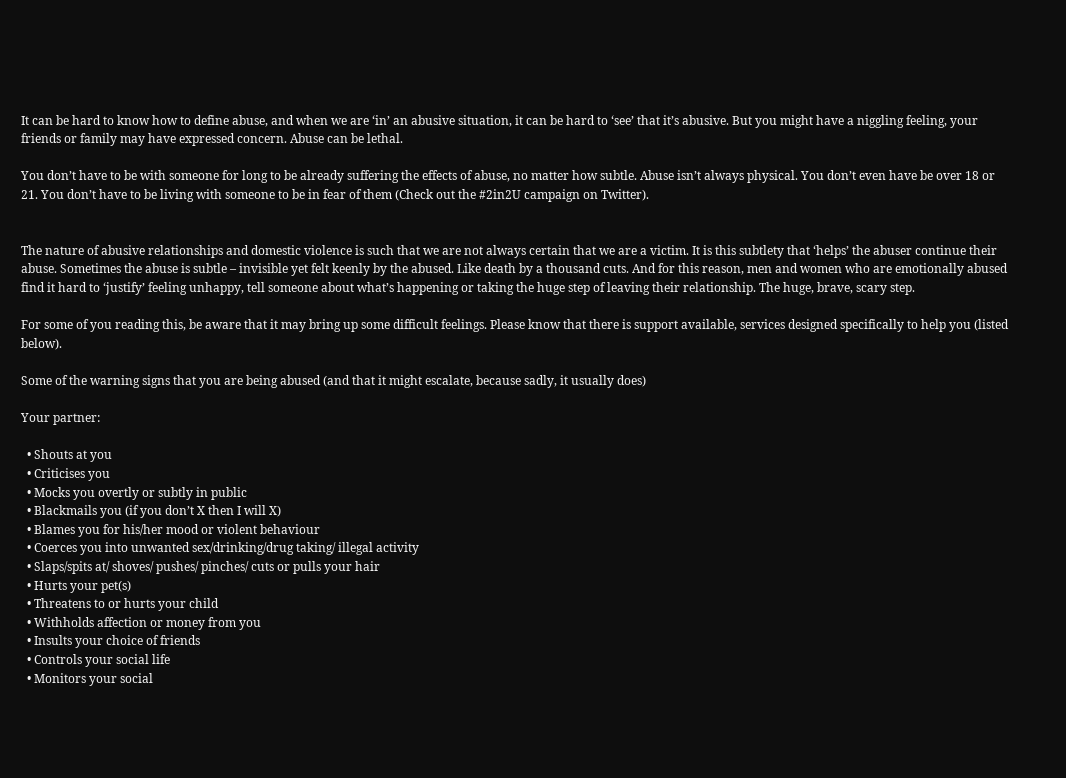It can be hard to know how to define abuse, and when we are ‘in’ an abusive situation, it can be hard to ‘see’ that it’s abusive. But you might have a niggling feeling, your friends or family may have expressed concern. Abuse can be lethal.

You don’t have to be with someone for long to be already suffering the effects of abuse, no matter how subtle. Abuse isn’t always physical. You don’t even have be over 18 or 21. You don’t have to be living with someone to be in fear of them (Check out the #2in2U campaign on Twitter).


The nature of abusive relationships and domestic violence is such that we are not always certain that we are a victim. It is this subtlety that ‘helps’ the abuser continue their abuse. Sometimes the abuse is subtle – invisible yet felt keenly by the abused. Like death by a thousand cuts. And for this reason, men and women who are emotionally abused find it hard to ‘justify’ feeling unhappy, tell someone about what’s happening or taking the huge step of leaving their relationship. The huge, brave, scary step.

For some of you reading this, be aware that it may bring up some difficult feelings. Please know that there is support available, services designed specifically to help you (listed below).

Some of the warning signs that you are being abused (and that it might escalate, because sadly, it usually does)

Your partner:

  • Shouts at you
  • Criticises you
  • Mocks you overtly or subtly in public
  • Blackmails you (if you don’t X then I will X)
  • Blames you for his/her mood or violent behaviour
  • Coerces you into unwanted sex/drinking/drug taking/ illegal activity
  • Slaps/spits at/ shoves/ pushes/ pinches/ cuts or pulls your hair
  • Hurts your pet(s)
  • Threatens to or hurts your child
  • Withholds affection or money from you
  • Insults your choice of friends
  • Controls your social life
  • Monitors your social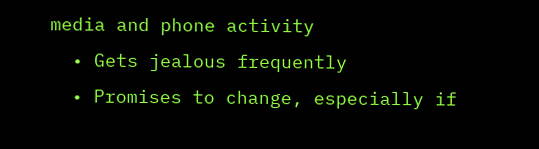media and phone activity
  • Gets jealous frequently
  • Promises to change, especially if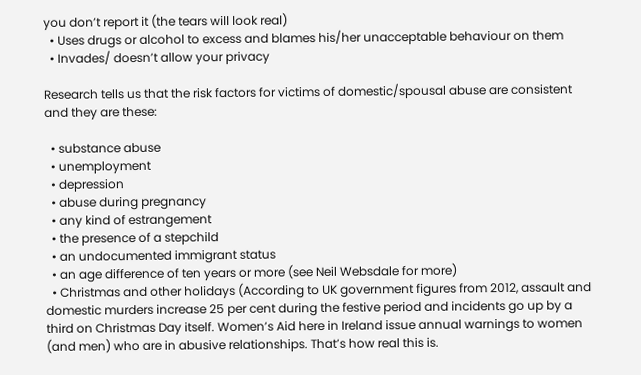you don’t report it (the tears will look real)
  • Uses drugs or alcohol to excess and blames his/her unacceptable behaviour on them
  • Invades/ doesn’t allow your privacy

Research tells us that the risk factors for victims of domestic/spousal abuse are consistent and they are these:

  • substance abuse
  • unemployment
  • depression
  • abuse during pregnancy
  • any kind of estrangement
  • the presence of a stepchild
  • an undocumented immigrant status
  • an age difference of ten years or more (see Neil Websdale for more)
  • Christmas and other holidays (According to UK government figures from 2012, assault and domestic murders increase 25 per cent during the festive period and incidents go up by a third on Christmas Day itself. Women’s Aid here in Ireland issue annual warnings to women (and men) who are in abusive relationships. That’s how real this is.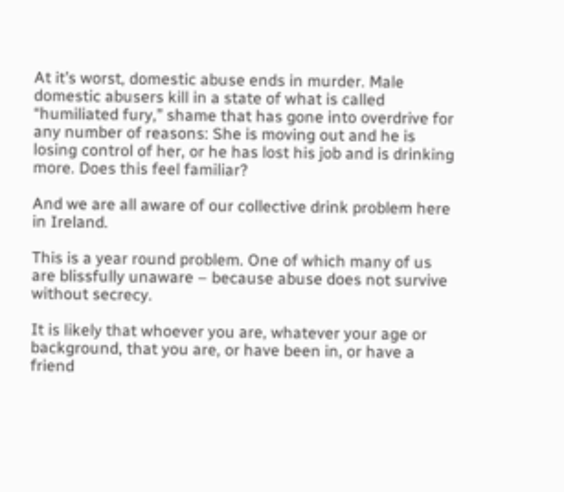At it’s worst, domestic abuse ends in murder. Male domestic abusers kill in a state of what is called “humiliated fury,” shame that has gone into overdrive for any number of reasons: She is moving out and he is losing control of her, or he has lost his job and is drinking more. Does this feel familiar?

And we are all aware of our collective drink problem here in Ireland.

This is a year round problem. One of which many of us are blissfully unaware – because abuse does not survive without secrecy.

It is likely that whoever you are, whatever your age or background, that you are, or have been in, or have a friend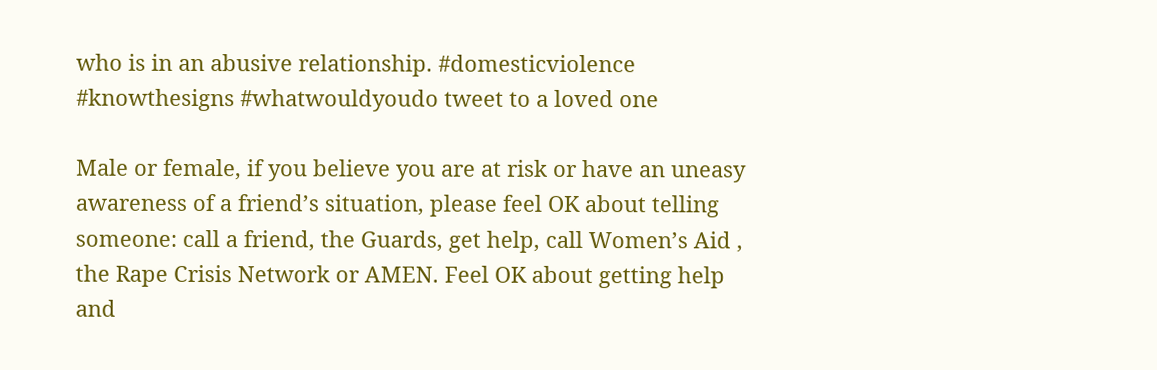who is in an abusive relationship. #domesticviolence #knowthesigns #whatwouldyoudo tweet to a loved one

Male or female, if you believe you are at risk or have an uneasy awareness of a friend’s situation, please feel OK about telling someone: call a friend, the Guards, get help, call Women’s Aid , the Rape Crisis Network or AMEN. Feel OK about getting help and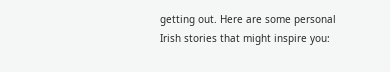getting out. Here are some personal Irish stories that might inspire you: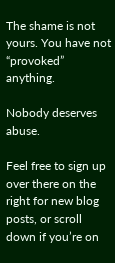The shame is not yours. You have not “provoked” anything.

Nobody deserves abuse.

Feel free to sign up over there on the right for new blog posts, or scroll down if you’re on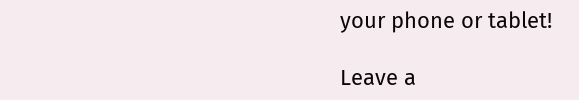your phone or tablet!

Leave a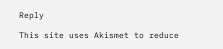Reply

This site uses Akismet to reduce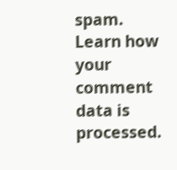spam. Learn how your comment data is processed.